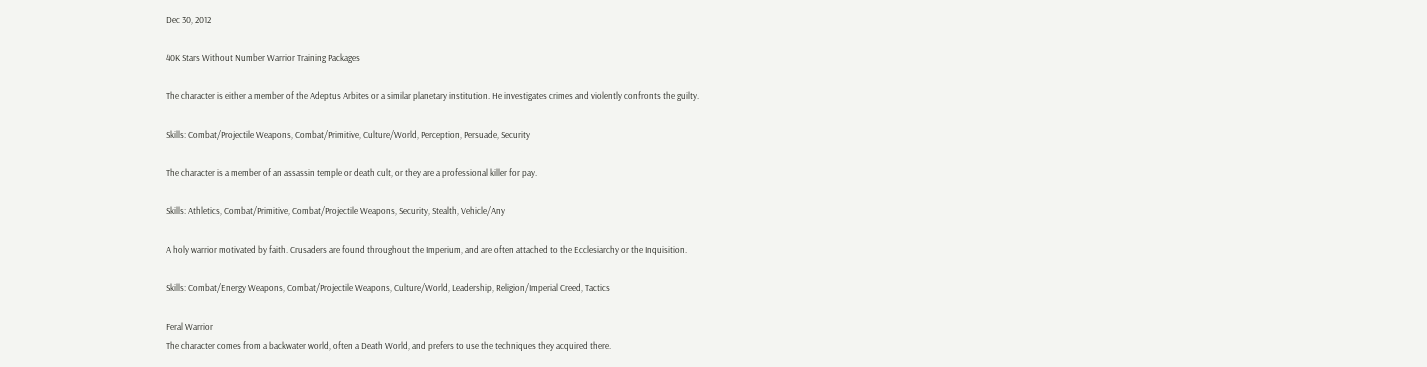Dec 30, 2012

40K Stars Without Number Warrior Training Packages

The character is either a member of the Adeptus Arbites or a similar planetary institution. He investigates crimes and violently confronts the guilty.

Skills: Combat/Projectile Weapons, Combat/Primitive, Culture/World, Perception, Persuade, Security

The character is a member of an assassin temple or death cult, or they are a professional killer for pay.

Skills: Athletics, Combat/Primitive, Combat/Projectile Weapons, Security, Stealth, Vehicle/Any

A holy warrior motivated by faith. Crusaders are found throughout the Imperium, and are often attached to the Ecclesiarchy or the Inquisition.

Skills: Combat/Energy Weapons, Combat/Projectile Weapons, Culture/World, Leadership, Religion/Imperial Creed, Tactics

Feral Warrior
The character comes from a backwater world, often a Death World, and prefers to use the techniques they acquired there.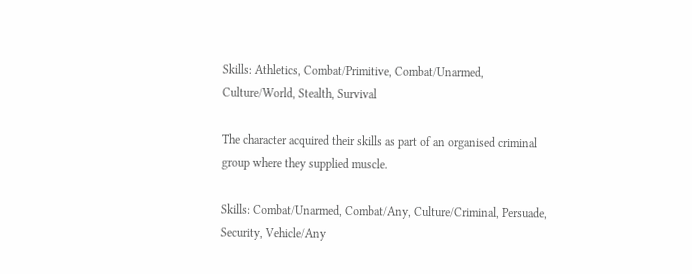Skills: Athletics, Combat/Primitive, Combat/Unarmed, Culture/World, Stealth, Survival

The character acquired their skills as part of an organised criminal group where they supplied muscle.

Skills: Combat/Unarmed, Combat/Any, Culture/Criminal, Persuade, Security, Vehicle/Any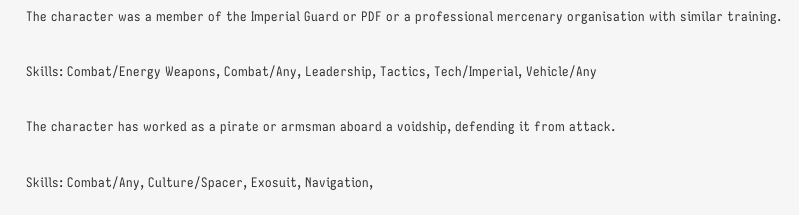The character was a member of the Imperial Guard or PDF or a professional mercenary organisation with similar training.

Skills: Combat/Energy Weapons, Combat/Any, Leadership, Tactics, Tech/Imperial, Vehicle/Any

The character has worked as a pirate or armsman aboard a voidship, defending it from attack.

Skills: Combat/Any, Culture/Spacer, Exosuit, Navigation,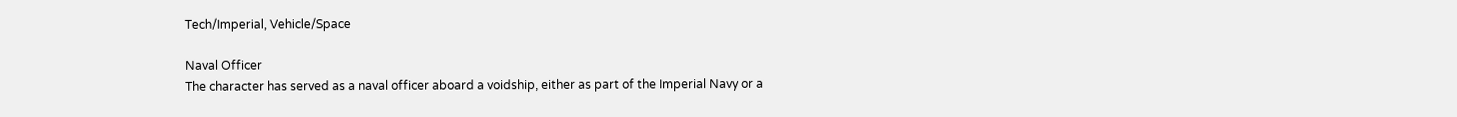Tech/Imperial, Vehicle/Space

Naval Officer
The character has served as a naval officer aboard a voidship, either as part of the Imperial Navy or a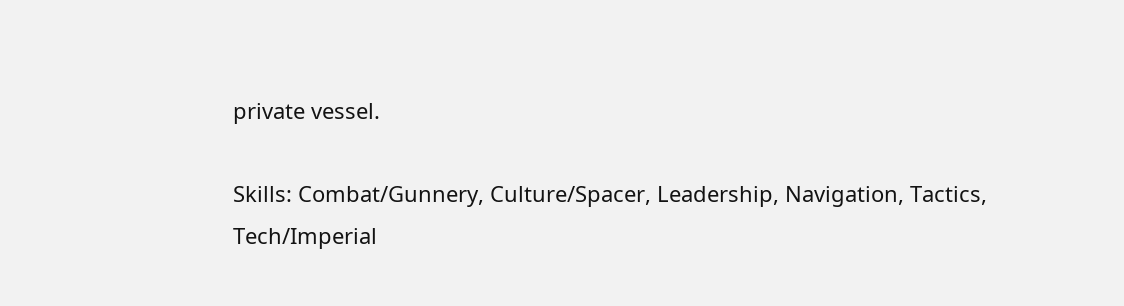private vessel.

Skills: Combat/Gunnery, Culture/Spacer, Leadership, Navigation, Tactics, Tech/Imperial